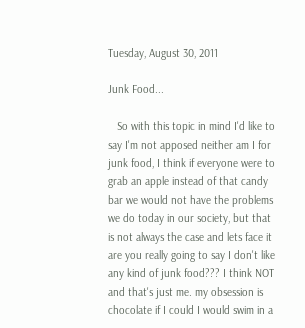Tuesday, August 30, 2011

Junk Food...

   So with this topic in mind I'd like to say I'm not apposed neither am I for junk food, I think if everyone were to grab an apple instead of that candy bar we would not have the problems we do today in our society, but that is not always the case and lets face it are you really going to say I don't like any kind of junk food??? I think NOT and that's just me. my obsession is chocolate if I could I would swim in a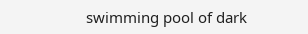swimming pool of dark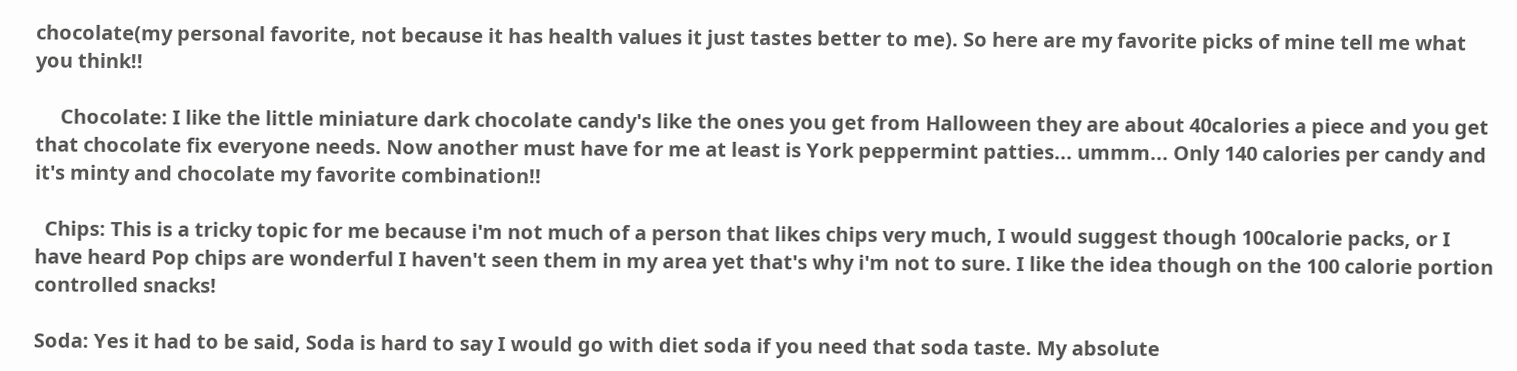chocolate(my personal favorite, not because it has health values it just tastes better to me). So here are my favorite picks of mine tell me what you think!!

     Chocolate: I like the little miniature dark chocolate candy's like the ones you get from Halloween they are about 40calories a piece and you get that chocolate fix everyone needs. Now another must have for me at least is York peppermint patties... ummm... Only 140 calories per candy and it's minty and chocolate my favorite combination!!

  Chips: This is a tricky topic for me because i'm not much of a person that likes chips very much, I would suggest though 100calorie packs, or I have heard Pop chips are wonderful I haven't seen them in my area yet that's why i'm not to sure. I like the idea though on the 100 calorie portion controlled snacks!

Soda: Yes it had to be said, Soda is hard to say I would go with diet soda if you need that soda taste. My absolute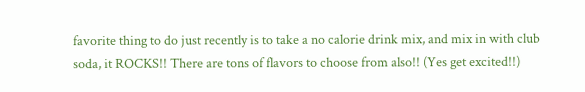favorite thing to do just recently is to take a no calorie drink mix, and mix in with club soda, it ROCKS!! There are tons of flavors to choose from also!! (Yes get excited!!)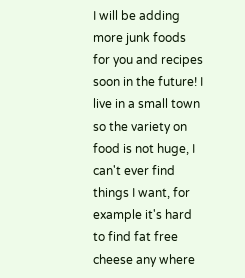I will be adding more junk foods for you and recipes soon in the future! I live in a small town so the variety on food is not huge, I can't ever find things I want, for example it's hard to find fat free cheese any where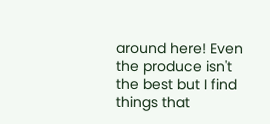around here! Even the produce isn't the best but I find things that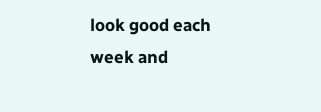look good each week and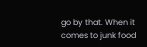go by that. When it comes to junk food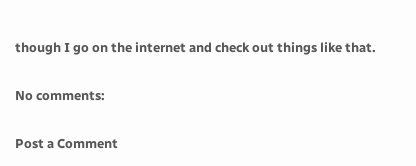though I go on the internet and check out things like that.

No comments:

Post a Comment